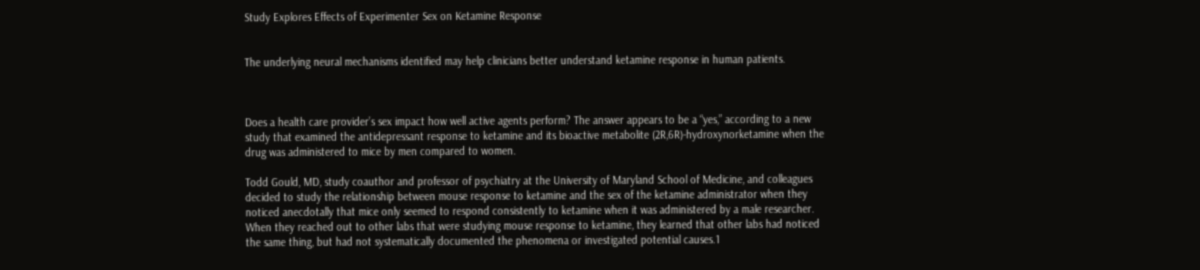Study Explores Effects of Experimenter Sex on Ketamine Response


The underlying neural mechanisms identified may help clinicians better understand ketamine response in human patients.



Does a health care provider’s sex impact how well active agents perform? The answer appears to be a “yes,” according to a new study that examined the antidepressant response to ketamine and its bioactive metabolite (2R,6R)-hydroxynorketamine when the drug was administered to mice by men compared to women.

Todd Gould, MD, study coauthor and professor of psychiatry at the University of Maryland School of Medicine, and colleagues decided to study the relationship between mouse response to ketamine and the sex of the ketamine administrator when they noticed anecdotally that mice only seemed to respond consistently to ketamine when it was administered by a male researcher. When they reached out to other labs that were studying mouse response to ketamine, they learned that other labs had noticed the same thing, but had not systematically documented the phenomena or investigated potential causes.1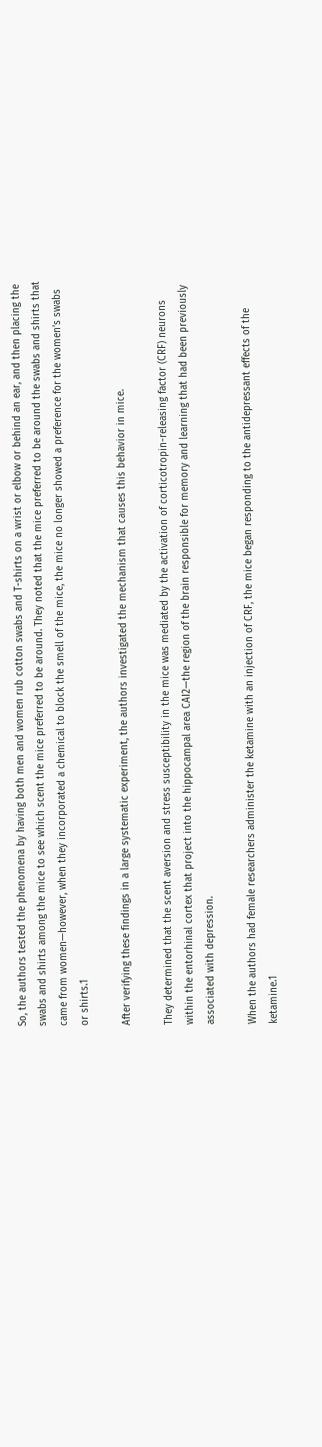So, the authors tested the phenomena by having both men and women rub cotton swabs and T-shirts on a wrist or elbow or behind an ear, and then placing the swabs and shirts among the mice to see which scent the mice preferred to be around. They noted that the mice preferred to be around the swabs and shirts that came from women—however, when they incorporated a chemical to block the smell of the mice, the mice no longer showed a preference for the women’s swabs or shirts.1

After verifying these findings in a large systematic experiment, the authors investigated the mechanism that causes this behavior in mice.

They determined that the scent aversion and stress susceptibility in the mice was mediated by the activation of corticotropin-releasing factor (CRF) neurons within the entorhinal cortex that project into the hippocampal area CAI2—the region of the brain responsible for memory and learning that had been previously associated with depression.

When the authors had female researchers administer the ketamine with an injection of CRF, the mice began responding to the antidepressant effects of the ketamine.1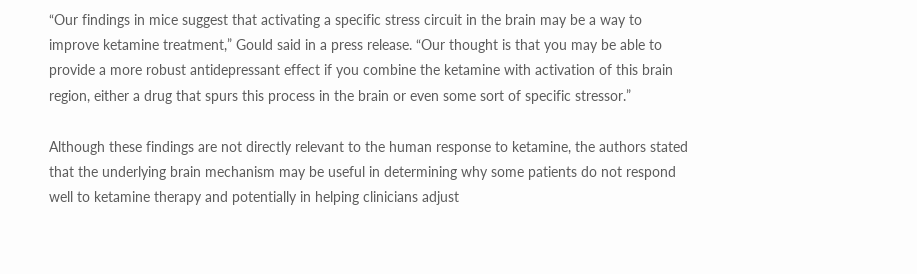“Our findings in mice suggest that activating a specific stress circuit in the brain may be a way to improve ketamine treatment,” Gould said in a press release. “Our thought is that you may be able to provide a more robust antidepressant effect if you combine the ketamine with activation of this brain region, either a drug that spurs this process in the brain or even some sort of specific stressor.”

Although these findings are not directly relevant to the human response to ketamine, the authors stated that the underlying brain mechanism may be useful in determining why some patients do not respond well to ketamine therapy and potentially in helping clinicians adjust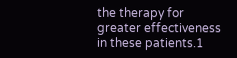the therapy for greater effectiveness in these patients.1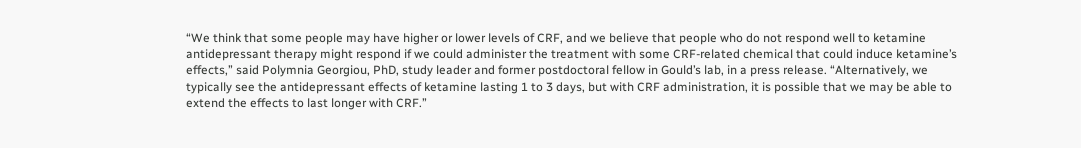“We think that some people may have higher or lower levels of CRF, and we believe that people who do not respond well to ketamine antidepressant therapy might respond if we could administer the treatment with some CRF-related chemical that could induce ketamine’s effects,” said Polymnia Georgiou, PhD, study leader and former postdoctoral fellow in Gould’s lab, in a press release. “Alternatively, we typically see the antidepressant effects of ketamine lasting 1 to 3 days, but with CRF administration, it is possible that we may be able to extend the effects to last longer with CRF.”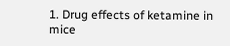1. Drug effects of ketamine in mice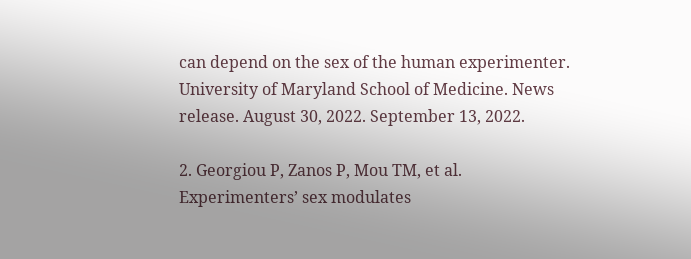can depend on the sex of the human experimenter. University of Maryland School of Medicine. News release. August 30, 2022. September 13, 2022.

2. Georgiou P, Zanos P, Mou TM, et al. Experimenters’ sex modulates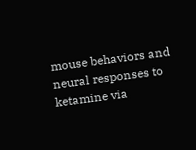mouse behaviors and neural responses to ketamine via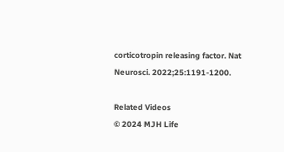corticotropin releasing factor. Nat Neurosci. 2022;25:1191-1200.

Related Videos
© 2024 MJH Life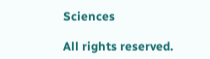Sciences

All rights reserved.